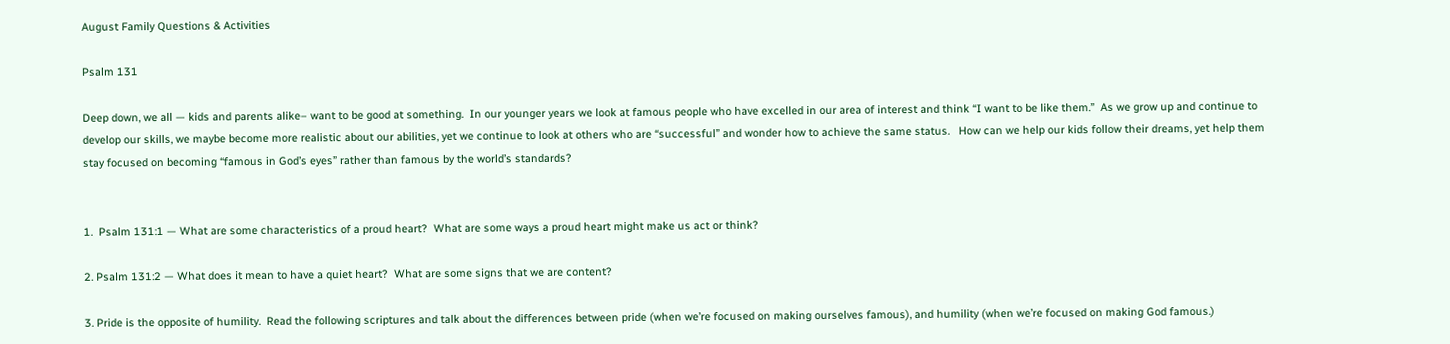August Family Questions & Activities

Psalm 131

Deep down, we all — kids and parents alike– want to be good at something.  In our younger years we look at famous people who have excelled in our area of interest and think “I want to be like them.”  As we grow up and continue to develop our skills, we maybe become more realistic about our abilities, yet we continue to look at others who are “successful” and wonder how to achieve the same status.   How can we help our kids follow their dreams, yet help them stay focused on becoming “famous in God’s eyes” rather than famous by the world’s standards?


1.  Psalm 131:1 — What are some characteristics of a proud heart?  What are some ways a proud heart might make us act or think?

2. Psalm 131:2 — What does it mean to have a quiet heart?  What are some signs that we are content?

3. Pride is the opposite of humility.  Read the following scriptures and talk about the differences between pride (when we’re focused on making ourselves famous), and humility (when we’re focused on making God famous.)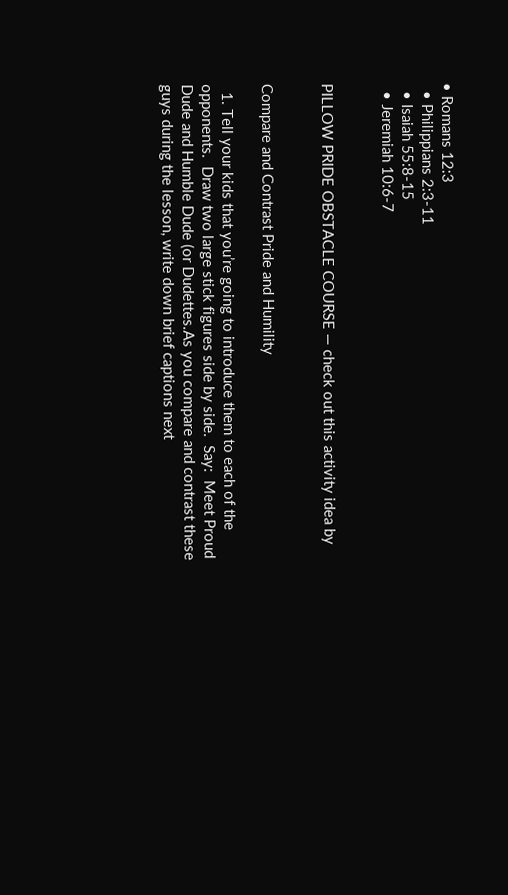• Romans 12:3
  • Philippians 2:3-11
  • Isaiah 55:8-15
  • Jeremiah 10:6-7


PILLOW PRIDE OBSTACLE COURSE — check out this activity idea by


Compare and Contrast Pride and Humility

  1. Tell your kids that you’re going to introduce them to each of the opponents.  Draw two large stick figures side by side.  Say:  Meet Proud Dude and Humble Dude (or Dudettes.As you compare and contrast these guys during the lesson, write down brief captions next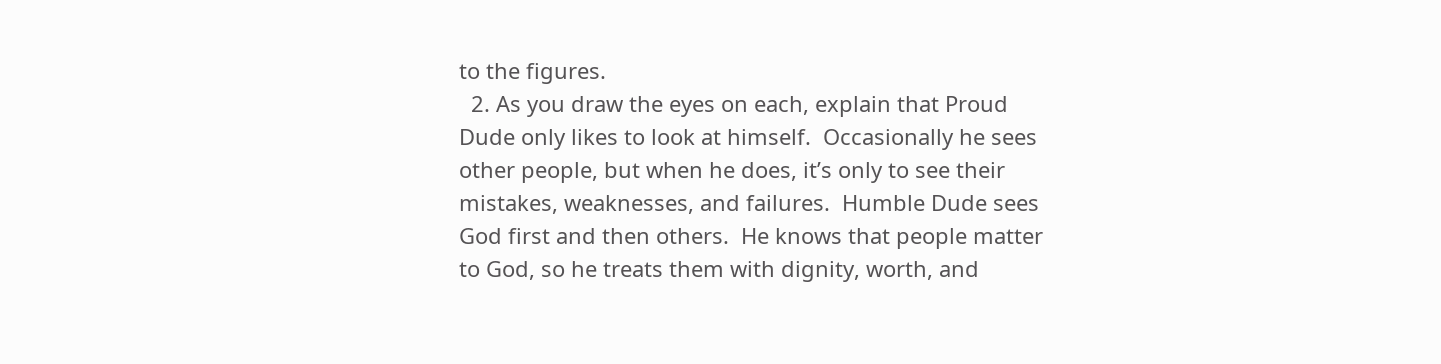to the figures.
  2. As you draw the eyes on each, explain that Proud Dude only likes to look at himself.  Occasionally he sees other people, but when he does, it’s only to see their mistakes, weaknesses, and failures.  Humble Dude sees God first and then others.  He knows that people matter to God, so he treats them with dignity, worth, and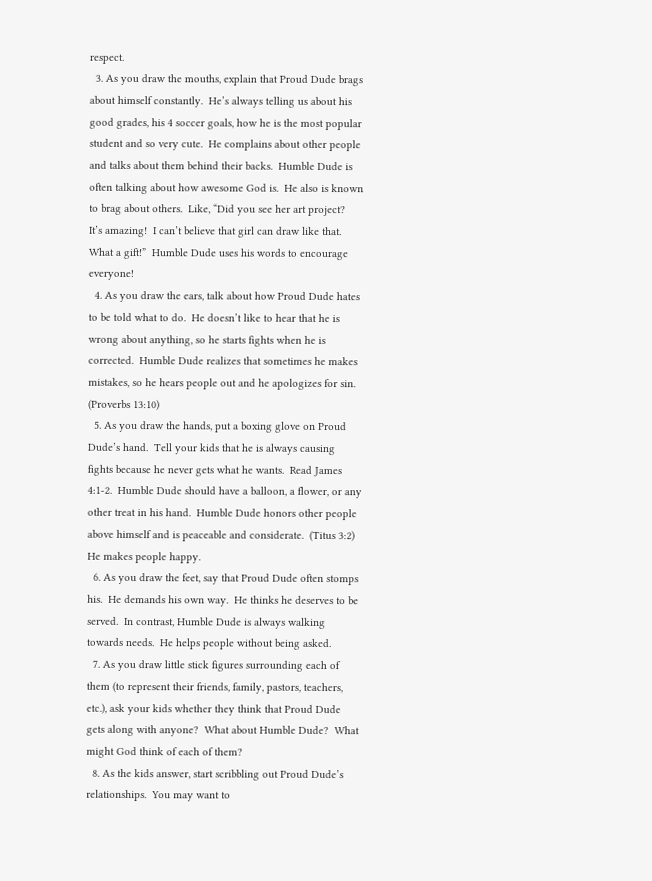respect.
  3. As you draw the mouths, explain that Proud Dude brags about himself constantly.  He’s always telling us about his good grades, his 4 soccer goals, how he is the most popular student and so very cute.  He complains about other people and talks about them behind their backs.  Humble Dude is often talking about how awesome God is.  He also is known to brag about others.  Like, “Did you see her art project?  It’s amazing!  I can’t believe that girl can draw like that.  What a gift!”  Humble Dude uses his words to encourage everyone!
  4. As you draw the ears, talk about how Proud Dude hates to be told what to do.  He doesn’t like to hear that he is wrong about anything, so he starts fights when he is corrected.  Humble Dude realizes that sometimes he makes mistakes, so he hears people out and he apologizes for sin.  (Proverbs 13:10)
  5. As you draw the hands, put a boxing glove on Proud Dude’s hand.  Tell your kids that he is always causing fights because he never gets what he wants.  Read James 4:1-2.  Humble Dude should have a balloon, a flower, or any other treat in his hand.  Humble Dude honors other people above himself and is peaceable and considerate.  (Titus 3:2)  He makes people happy.
  6. As you draw the feet, say that Proud Dude often stomps his.  He demands his own way.  He thinks he deserves to be served.  In contrast, Humble Dude is always walking towards needs.  He helps people without being asked.
  7. As you draw little stick figures surrounding each of them (to represent their friends, family, pastors, teachers, etc.), ask your kids whether they think that Proud Dude gets along with anyone?  What about Humble Dude?  What might God think of each of them?
  8. As the kids answer, start scribbling out Proud Dude’s relationships.  You may want to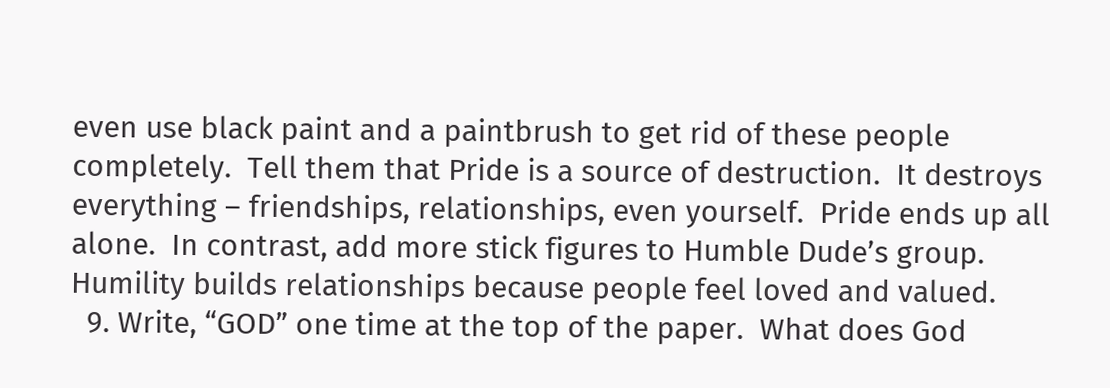even use black paint and a paintbrush to get rid of these people completely.  Tell them that Pride is a source of destruction.  It destroys everything – friendships, relationships, even yourself.  Pride ends up all alone.  In contrast, add more stick figures to Humble Dude’s group.  Humility builds relationships because people feel loved and valued.
  9. Write, “GOD” one time at the top of the paper.  What does God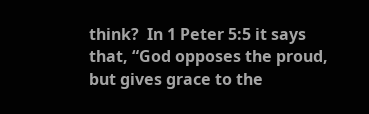think?  In 1 Peter 5:5 it says that, “God opposes the proud, but gives grace to the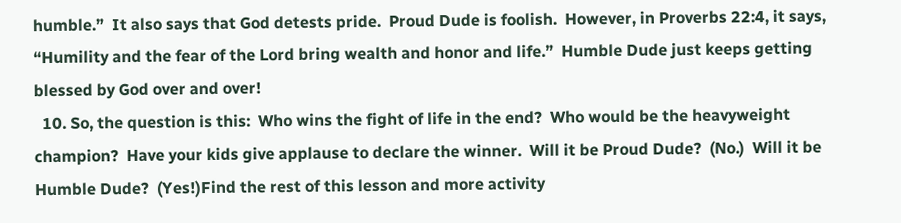humble.”  It also says that God detests pride.  Proud Dude is foolish.  However, in Proverbs 22:4, it says, “Humility and the fear of the Lord bring wealth and honor and life.”  Humble Dude just keeps getting blessed by God over and over!
  10. So, the question is this:  Who wins the fight of life in the end?  Who would be the heavyweight champion?  Have your kids give applause to declare the winner.  Will it be Proud Dude?  (No.)  Will it be Humble Dude?  (Yes!)Find the rest of this lesson and more activity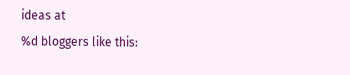ideas at
%d bloggers like this: